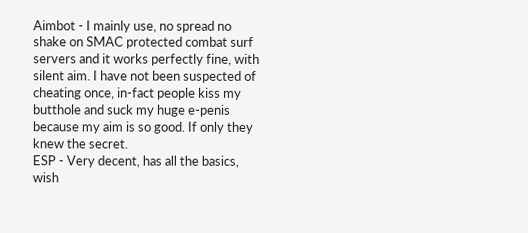Aimbot - I mainly use, no spread no shake on SMAC protected combat surf servers and it works perfectly fine, with silent aim. I have not been suspected of cheating once, in-fact people kiss my butthole and suck my huge e-penis because my aim is so good. If only they knew the secret.
ESP - Very decent, has all the basics, wish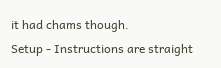it had chams though.
Setup - Instructions are straight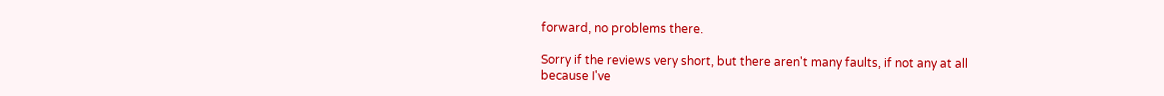forward, no problems there.

Sorry if the reviews very short, but there aren't many faults, if not any at all because I've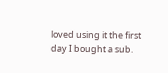loved using it the first day I bought a sub.